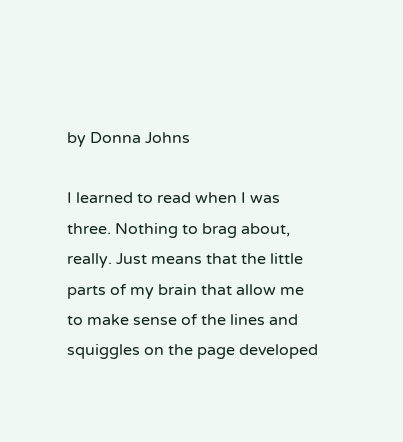by Donna Johns

I learned to read when I was three. Nothing to brag about, really. Just means that the little parts of my brain that allow me to make sense of the lines and squiggles on the page developed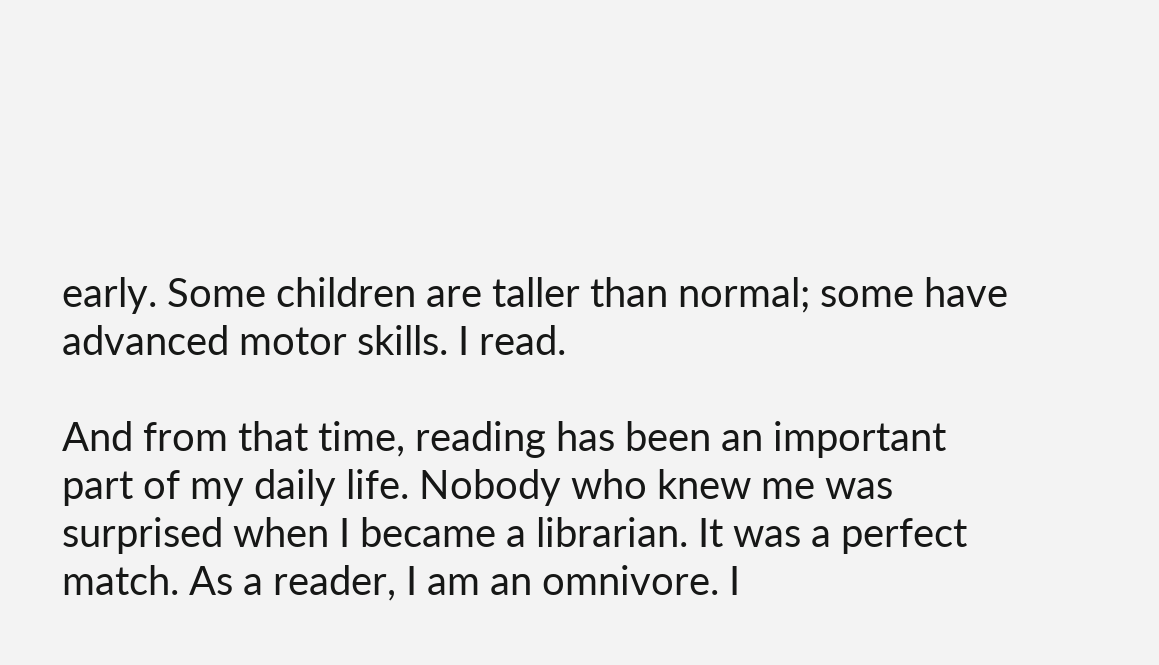early. Some children are taller than normal; some have advanced motor skills. I read.

And from that time, reading has been an important part of my daily life. Nobody who knew me was surprised when I became a librarian. It was a perfect match. As a reader, I am an omnivore. I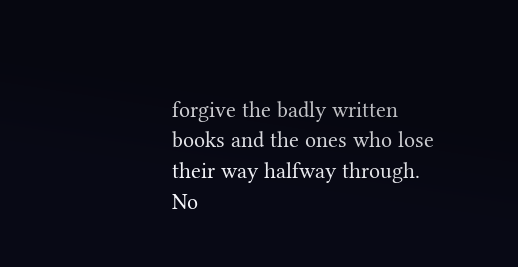forgive the badly written books and the ones who lose their way halfway through. No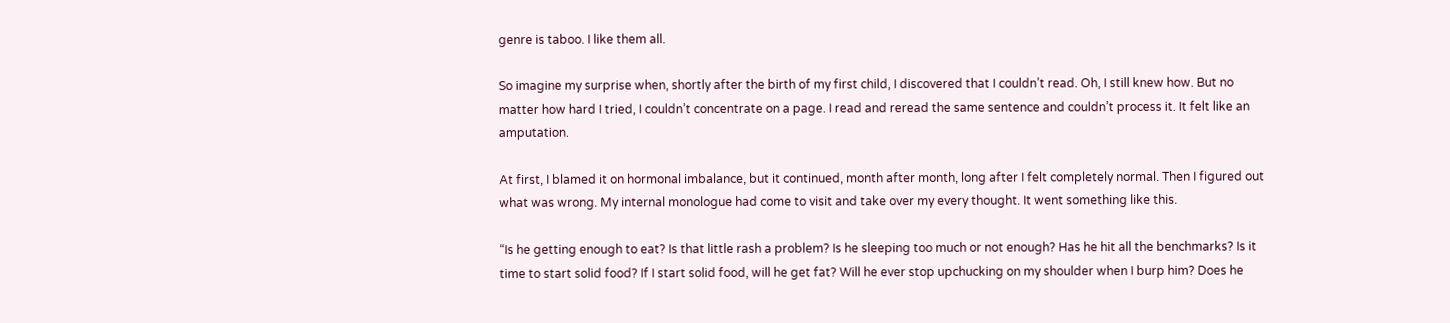genre is taboo. I like them all.

So imagine my surprise when, shortly after the birth of my first child, I discovered that I couldn’t read. Oh, I still knew how. But no matter how hard I tried, I couldn’t concentrate on a page. I read and reread the same sentence and couldn’t process it. It felt like an amputation.

At first, I blamed it on hormonal imbalance, but it continued, month after month, long after I felt completely normal. Then I figured out what was wrong. My internal monologue had come to visit and take over my every thought. It went something like this.

“Is he getting enough to eat? Is that little rash a problem? Is he sleeping too much or not enough? Has he hit all the benchmarks? Is it time to start solid food? If I start solid food, will he get fat? Will he ever stop upchucking on my shoulder when I burp him? Does he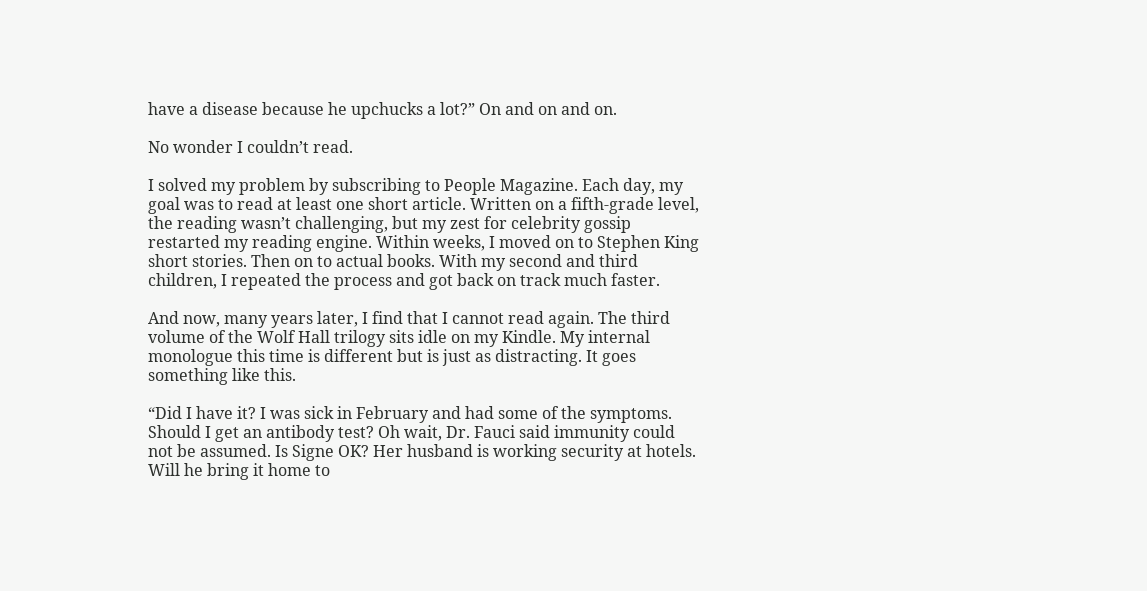have a disease because he upchucks a lot?” On and on and on.

No wonder I couldn’t read.

I solved my problem by subscribing to People Magazine. Each day, my goal was to read at least one short article. Written on a fifth-grade level, the reading wasn’t challenging, but my zest for celebrity gossip restarted my reading engine. Within weeks, I moved on to Stephen King short stories. Then on to actual books. With my second and third children, I repeated the process and got back on track much faster.

And now, many years later, I find that I cannot read again. The third volume of the Wolf Hall trilogy sits idle on my Kindle. My internal monologue this time is different but is just as distracting. It goes something like this.

“Did I have it? I was sick in February and had some of the symptoms. Should I get an antibody test? Oh wait, Dr. Fauci said immunity could not be assumed. Is Signe OK? Her husband is working security at hotels. Will he bring it home to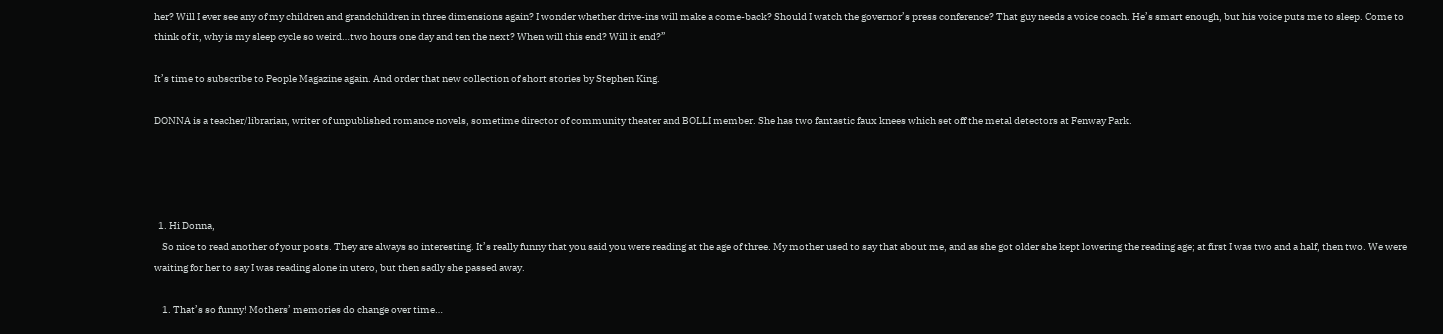her? Will I ever see any of my children and grandchildren in three dimensions again? I wonder whether drive-ins will make a come-back? Should I watch the governor’s press conference? That guy needs a voice coach. He’s smart enough, but his voice puts me to sleep. Come to think of it, why is my sleep cycle so weird…two hours one day and ten the next? When will this end? Will it end?”

It’s time to subscribe to People Magazine again. And order that new collection of short stories by Stephen King.

DONNA is a teacher/librarian, writer of unpublished romance novels, sometime director of community theater and BOLLI member. She has two fantastic faux knees which set off the metal detectors at Fenway Park.




  1. Hi Donna,
    So nice to read another of your posts. They are always so interesting. It’s really funny that you said you were reading at the age of three. My mother used to say that about me, and as she got older she kept lowering the reading age; at first I was two and a half, then two. We were waiting for her to say I was reading alone in utero, but then sadly she passed away.

    1. That’s so funny! Mothers’ memories do change over time…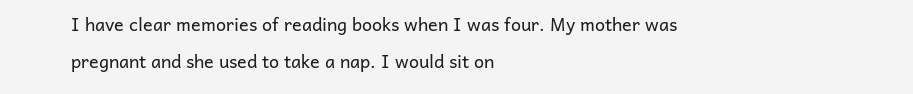I have clear memories of reading books when I was four. My mother was pregnant and she used to take a nap. I would sit on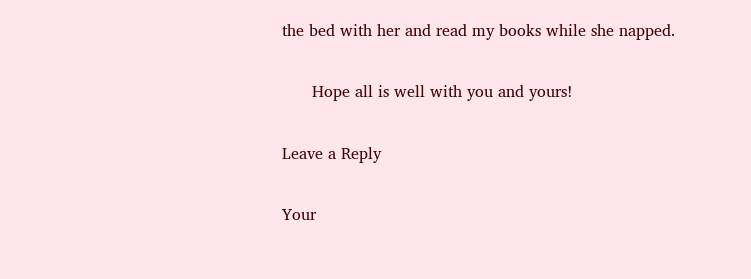the bed with her and read my books while she napped.

      Hope all is well with you and yours!

Leave a Reply

Your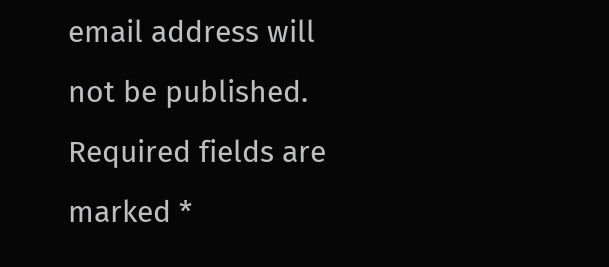email address will not be published. Required fields are marked *